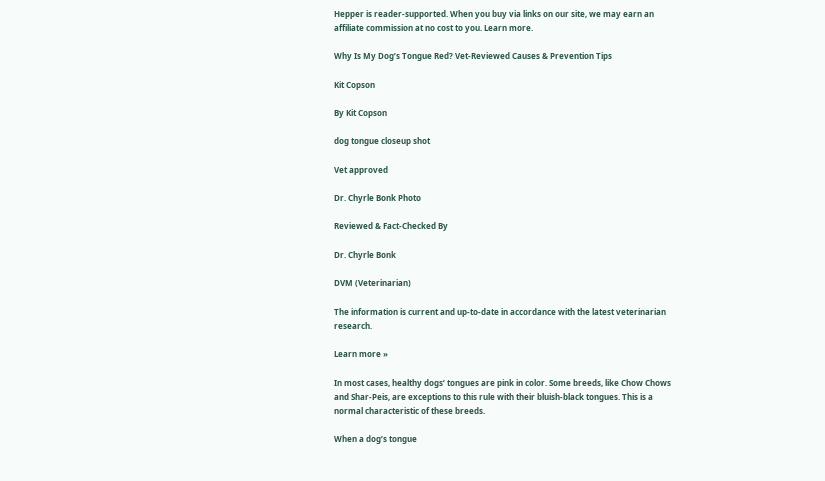Hepper is reader-supported. When you buy via links on our site, we may earn an affiliate commission at no cost to you. Learn more.

Why Is My Dog’s Tongue Red? Vet-Reviewed Causes & Prevention Tips

Kit Copson

By Kit Copson

dog tongue closeup shot

Vet approved

Dr. Chyrle Bonk Photo

Reviewed & Fact-Checked By

Dr. Chyrle Bonk

DVM (Veterinarian)

The information is current and up-to-date in accordance with the latest veterinarian research.

Learn more »

In most cases, healthy dogs’ tongues are pink in color. Some breeds, like Chow Chows and Shar-Peis, are exceptions to this rule with their bluish-black tongues. This is a normal characteristic of these breeds.

When a dog’s tongue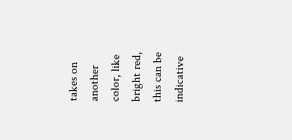takes on another color, like bright red, this can be indicative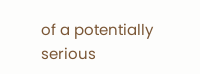of a potentially serious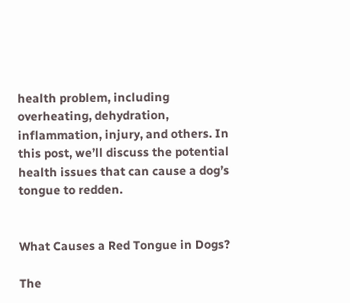health problem, including overheating, dehydration, inflammation, injury, and others. In this post, we’ll discuss the potential health issues that can cause a dog’s tongue to redden.


What Causes a Red Tongue in Dogs?

The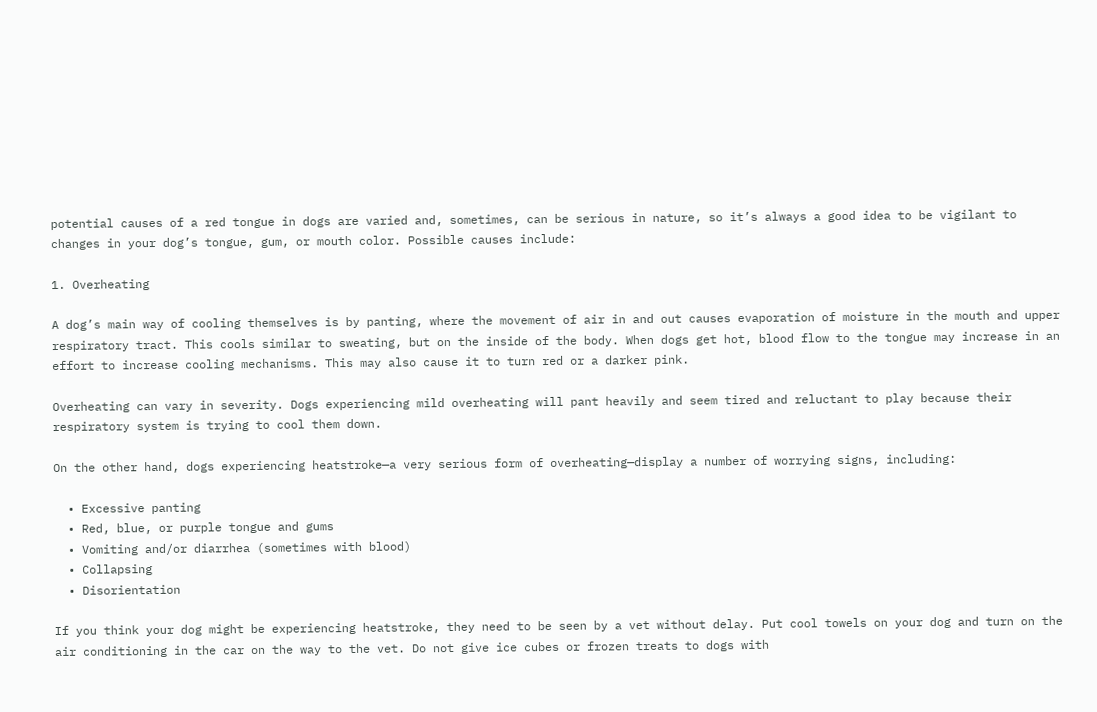potential causes of a red tongue in dogs are varied and, sometimes, can be serious in nature, so it’s always a good idea to be vigilant to changes in your dog’s tongue, gum, or mouth color. Possible causes include:

1. Overheating

A dog’s main way of cooling themselves is by panting, where the movement of air in and out causes evaporation of moisture in the mouth and upper respiratory tract. This cools similar to sweating, but on the inside of the body. When dogs get hot, blood flow to the tongue may increase in an effort to increase cooling mechanisms. This may also cause it to turn red or a darker pink.

Overheating can vary in severity. Dogs experiencing mild overheating will pant heavily and seem tired and reluctant to play because their respiratory system is trying to cool them down.

On the other hand, dogs experiencing heatstroke—a very serious form of overheating—display a number of worrying signs, including:

  • Excessive panting
  • Red, blue, or purple tongue and gums
  • Vomiting and/or diarrhea (sometimes with blood)
  • Collapsing
  • Disorientation

If you think your dog might be experiencing heatstroke, they need to be seen by a vet without delay. Put cool towels on your dog and turn on the air conditioning in the car on the way to the vet. Do not give ice cubes or frozen treats to dogs with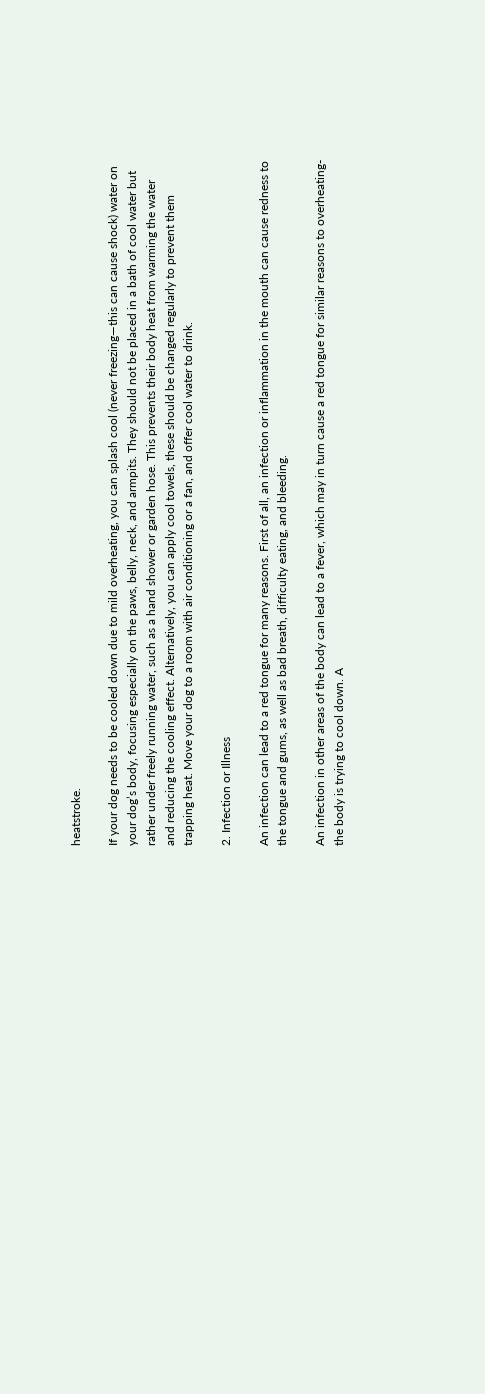heatstroke.

If your dog needs to be cooled down due to mild overheating, you can splash cool (never freezing—this can cause shock) water on your dog’s body, focusing especially on the paws, belly, neck, and armpits. They should not be placed in a bath of cool water but rather under freely running water, such as a hand shower or garden hose. This prevents their body heat from warming the water and reducing the cooling effect. Alternatively, you can apply cool towels, these should be changed regularly to prevent them trapping heat. Move your dog to a room with air conditioning or a fan, and offer cool water to drink.

2. Infection or Illness

An infection can lead to a red tongue for many reasons. First of all, an infection or inflammation in the mouth can cause redness to the tongue and gums, as well as bad breath, difficulty eating, and bleeding.

An infection in other areas of the body can lead to a fever, which may in turn cause a red tongue for similar reasons to overheating-the body is trying to cool down. A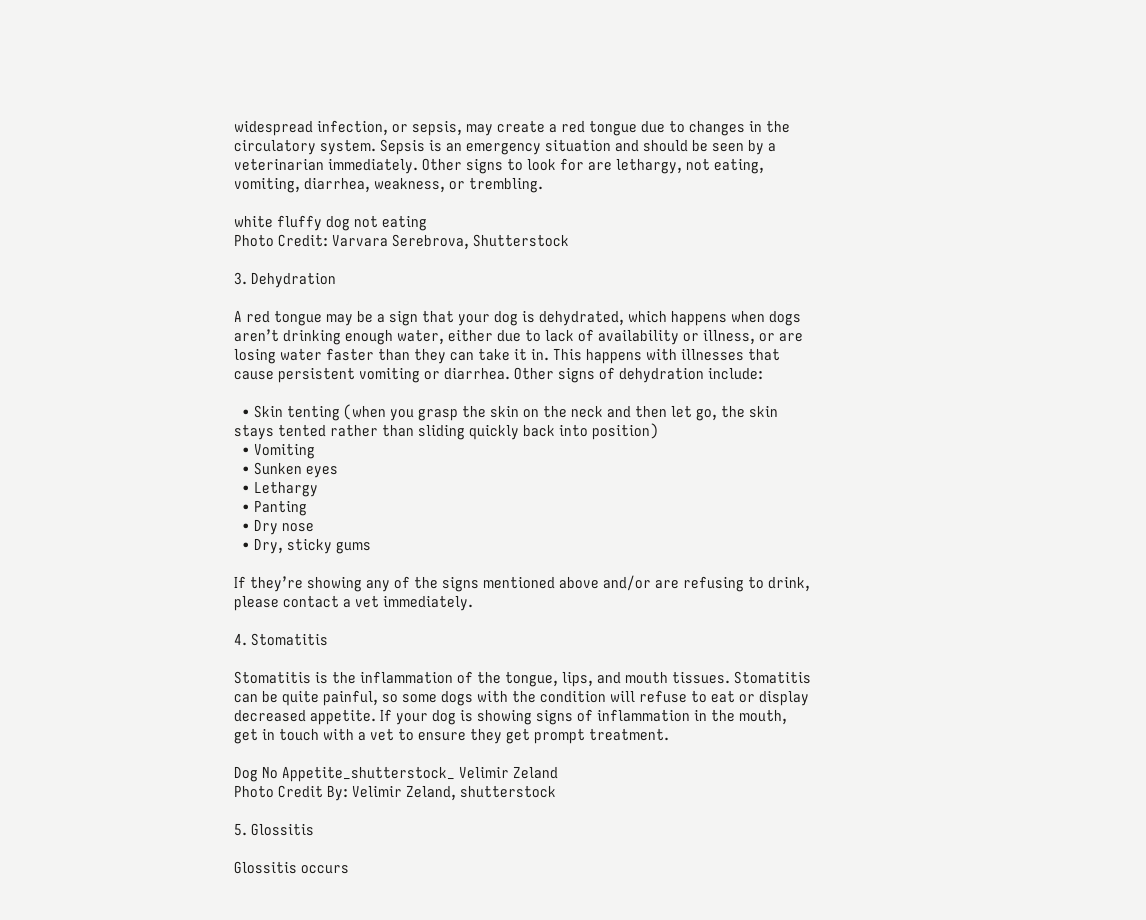widespread infection, or sepsis, may create a red tongue due to changes in the circulatory system. Sepsis is an emergency situation and should be seen by a veterinarian immediately. Other signs to look for are lethargy, not eating, vomiting, diarrhea, weakness, or trembling.

white fluffy dog not eating
Photo Credit: Varvara Serebrova, Shutterstock

3. Dehydration

A red tongue may be a sign that your dog is dehydrated, which happens when dogs aren’t drinking enough water, either due to lack of availability or illness, or are losing water faster than they can take it in. This happens with illnesses that cause persistent vomiting or diarrhea. Other signs of dehydration include:

  • Skin tenting (when you grasp the skin on the neck and then let go, the skin stays tented rather than sliding quickly back into position)
  • Vomiting
  • Sunken eyes
  • Lethargy
  • Panting
  • Dry nose
  • Dry, sticky gums

If they’re showing any of the signs mentioned above and/or are refusing to drink, please contact a vet immediately.

4. Stomatitis

Stomatitis is the inflammation of the tongue, lips, and mouth tissues. Stomatitis can be quite painful, so some dogs with the condition will refuse to eat or display decreased appetite. If your dog is showing signs of inflammation in the mouth, get in touch with a vet to ensure they get prompt treatment.

Dog No Appetite_shutterstock_ Velimir Zeland
Photo Credit By: Velimir Zeland, shutterstock

5. Glossitis

Glossitis occurs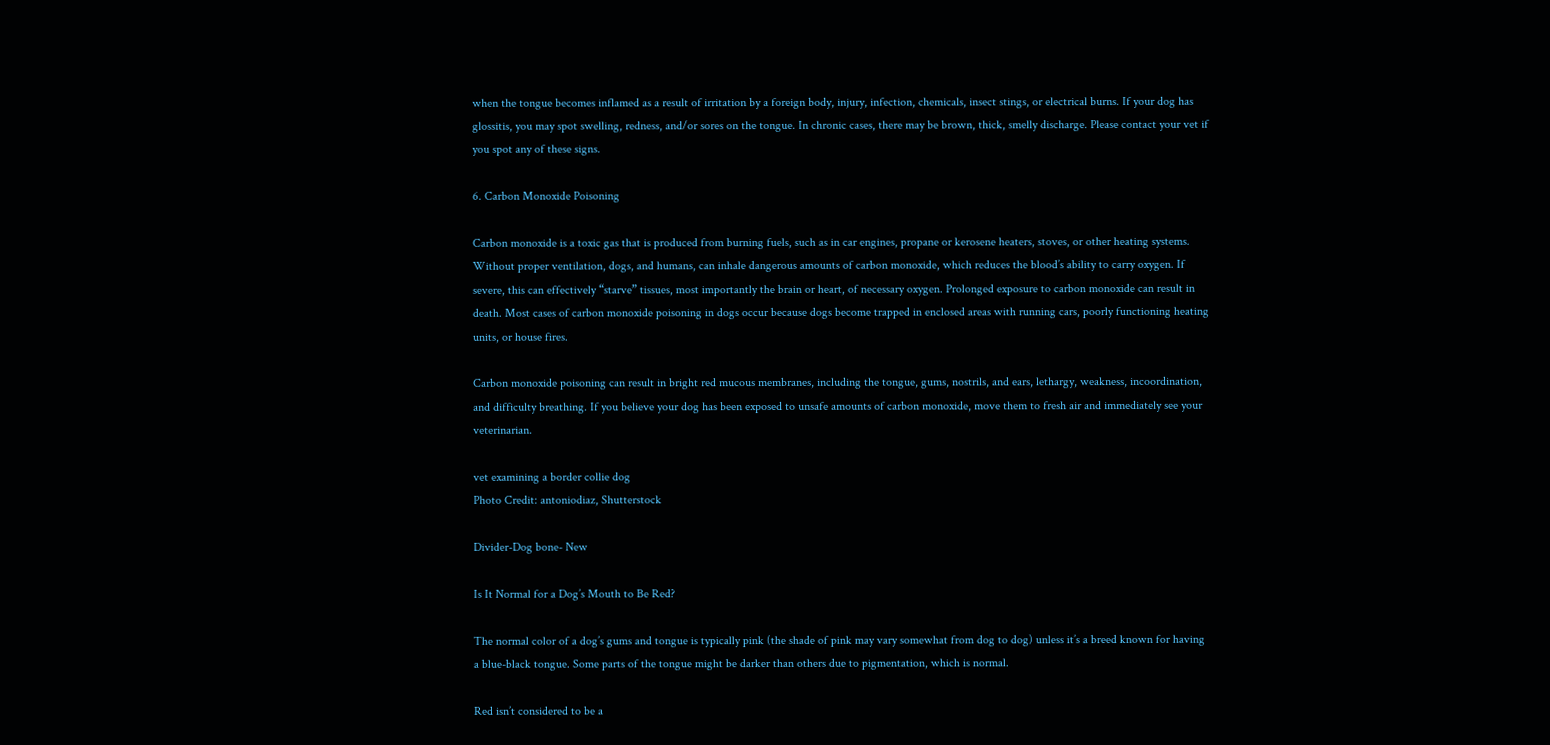when the tongue becomes inflamed as a result of irritation by a foreign body, injury, infection, chemicals, insect stings, or electrical burns. If your dog has glossitis, you may spot swelling, redness, and/or sores on the tongue. In chronic cases, there may be brown, thick, smelly discharge. Please contact your vet if you spot any of these signs.

6. Carbon Monoxide Poisoning

Carbon monoxide is a toxic gas that is produced from burning fuels, such as in car engines, propane or kerosene heaters, stoves, or other heating systems. Without proper ventilation, dogs, and humans, can inhale dangerous amounts of carbon monoxide, which reduces the blood’s ability to carry oxygen. If severe, this can effectively “starve” tissues, most importantly the brain or heart, of necessary oxygen. Prolonged exposure to carbon monoxide can result in death. Most cases of carbon monoxide poisoning in dogs occur because dogs become trapped in enclosed areas with running cars, poorly functioning heating units, or house fires.

Carbon monoxide poisoning can result in bright red mucous membranes, including the tongue, gums, nostrils, and ears, lethargy, weakness, incoordination, and difficulty breathing. If you believe your dog has been exposed to unsafe amounts of carbon monoxide, move them to fresh air and immediately see your veterinarian.

vet examining a border collie dog
Photo Credit: antoniodiaz, Shutterstock

Divider-Dog bone- New

Is It Normal for a Dog’s Mouth to Be Red?

The normal color of a dog’s gums and tongue is typically pink (the shade of pink may vary somewhat from dog to dog) unless it’s a breed known for having a blue-black tongue. Some parts of the tongue might be darker than others due to pigmentation, which is normal.

Red isn’t considered to be a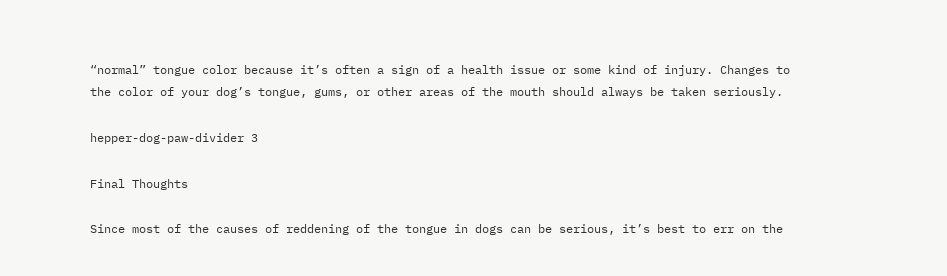“normal” tongue color because it’s often a sign of a health issue or some kind of injury. Changes to the color of your dog’s tongue, gums, or other areas of the mouth should always be taken seriously.

hepper-dog-paw-divider 3

Final Thoughts

Since most of the causes of reddening of the tongue in dogs can be serious, it’s best to err on the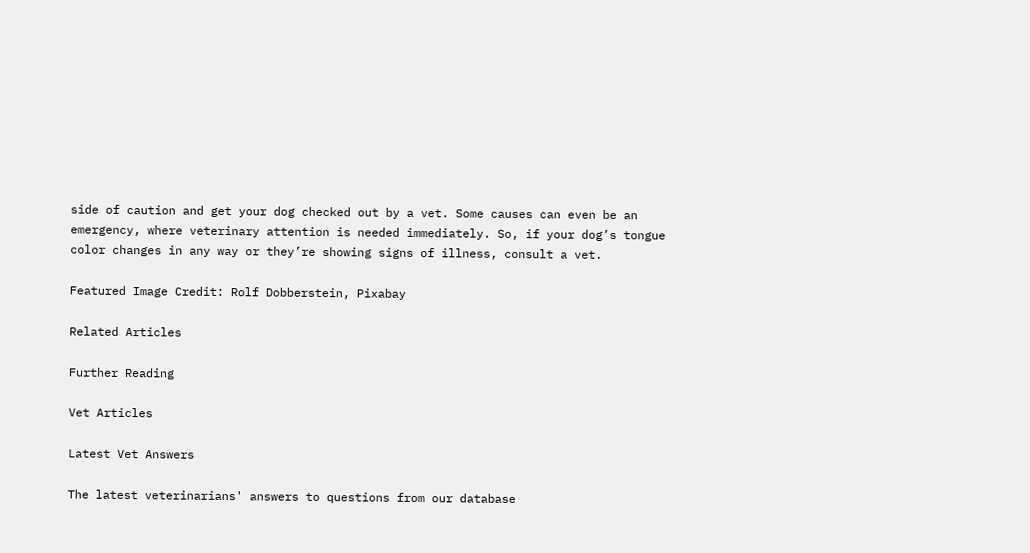side of caution and get your dog checked out by a vet. Some causes can even be an emergency, where veterinary attention is needed immediately. So, if your dog’s tongue color changes in any way or they’re showing signs of illness, consult a vet.

Featured Image Credit: Rolf Dobberstein, Pixabay

Related Articles

Further Reading

Vet Articles

Latest Vet Answers

The latest veterinarians' answers to questions from our database